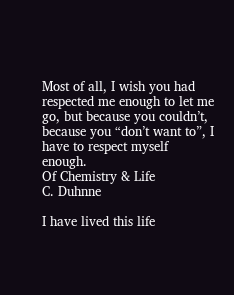Most of all, I wish you had respected me enough to let me go, but because you couldn’t, because you “don’t want to”, I have to respect myself enough.
Of Chemistry & Life
C. Duhnne

I have lived this life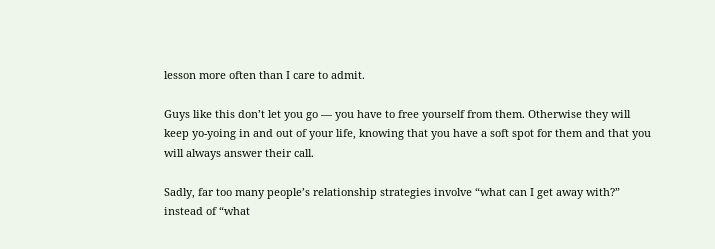lesson more often than I care to admit.

Guys like this don’t let you go — you have to free yourself from them. Otherwise they will keep yo-yoing in and out of your life, knowing that you have a soft spot for them and that you will always answer their call.

Sadly, far too many people’s relationship strategies involve “what can I get away with?” instead of “what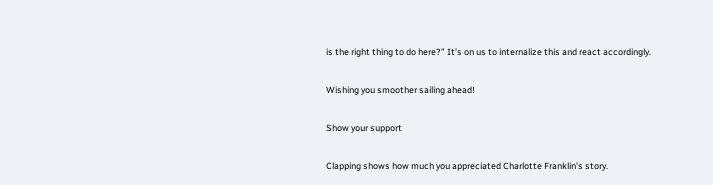is the right thing to do here?” It’s on us to internalize this and react accordingly.

Wishing you smoother sailing ahead!

Show your support

Clapping shows how much you appreciated Charlotte Franklin’s story.